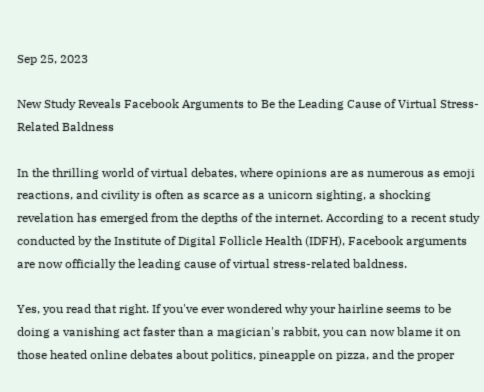Sep 25, 2023

New Study Reveals Facebook Arguments to Be the Leading Cause of Virtual Stress-Related Baldness

In the thrilling world of virtual debates, where opinions are as numerous as emoji reactions, and civility is often as scarce as a unicorn sighting, a shocking revelation has emerged from the depths of the internet. According to a recent study conducted by the Institute of Digital Follicle Health (IDFH), Facebook arguments are now officially the leading cause of virtual stress-related baldness.

Yes, you read that right. If you've ever wondered why your hairline seems to be doing a vanishing act faster than a magician's rabbit, you can now blame it on those heated online debates about politics, pineapple on pizza, and the proper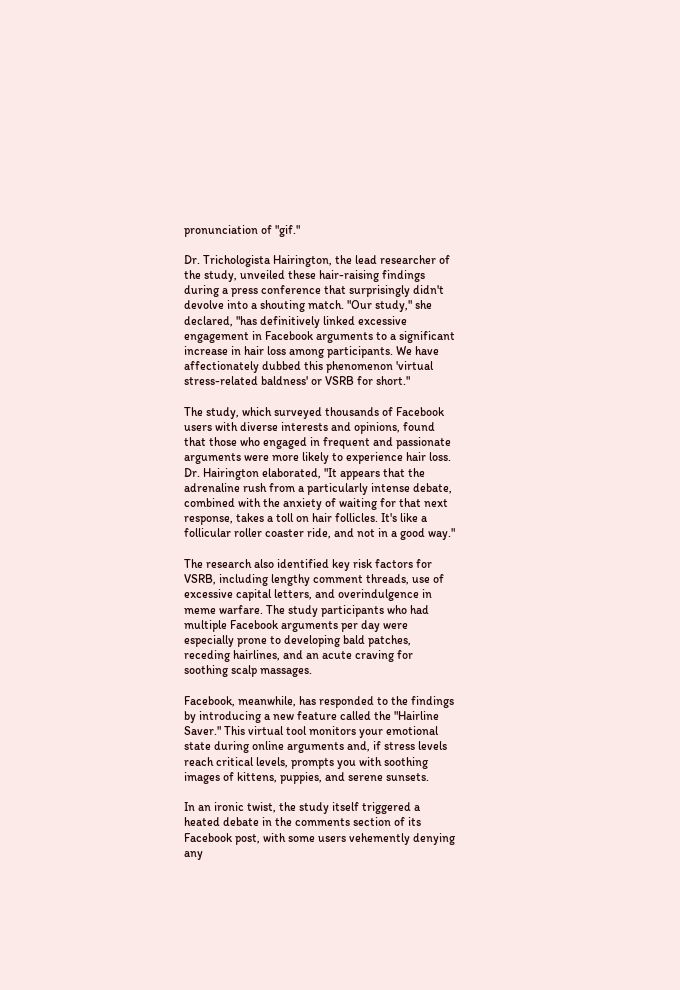pronunciation of "gif."

Dr. Trichologista Hairington, the lead researcher of the study, unveiled these hair-raising findings during a press conference that surprisingly didn't devolve into a shouting match. "Our study," she declared, "has definitively linked excessive engagement in Facebook arguments to a significant increase in hair loss among participants. We have affectionately dubbed this phenomenon 'virtual stress-related baldness' or VSRB for short."

The study, which surveyed thousands of Facebook users with diverse interests and opinions, found that those who engaged in frequent and passionate arguments were more likely to experience hair loss. Dr. Hairington elaborated, "It appears that the adrenaline rush from a particularly intense debate, combined with the anxiety of waiting for that next response, takes a toll on hair follicles. It's like a follicular roller coaster ride, and not in a good way."

The research also identified key risk factors for VSRB, including lengthy comment threads, use of excessive capital letters, and overindulgence in meme warfare. The study participants who had multiple Facebook arguments per day were especially prone to developing bald patches, receding hairlines, and an acute craving for soothing scalp massages.

Facebook, meanwhile, has responded to the findings by introducing a new feature called the "Hairline Saver." This virtual tool monitors your emotional state during online arguments and, if stress levels reach critical levels, prompts you with soothing images of kittens, puppies, and serene sunsets.

In an ironic twist, the study itself triggered a heated debate in the comments section of its Facebook post, with some users vehemently denying any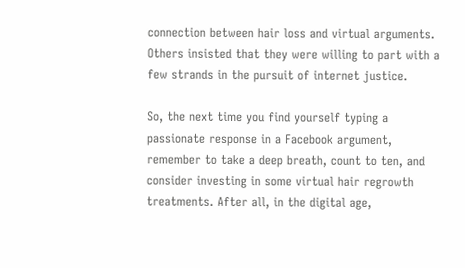connection between hair loss and virtual arguments. Others insisted that they were willing to part with a few strands in the pursuit of internet justice.

So, the next time you find yourself typing a passionate response in a Facebook argument, remember to take a deep breath, count to ten, and consider investing in some virtual hair regrowth treatments. After all, in the digital age,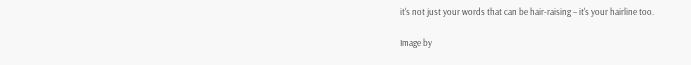it's not just your words that can be hair-raising – it's your hairline too.

Image by